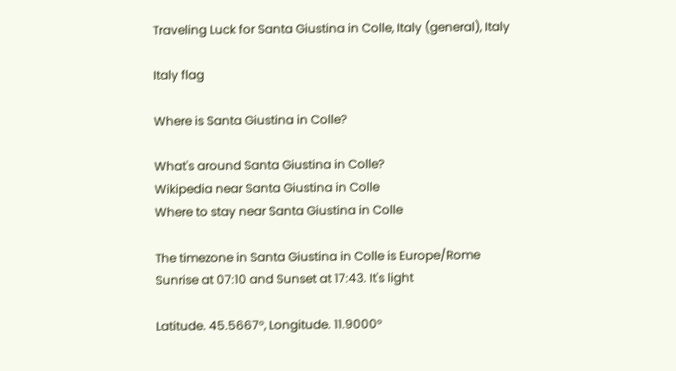Traveling Luck for Santa Giustina in Colle, Italy (general), Italy

Italy flag

Where is Santa Giustina in Colle?

What's around Santa Giustina in Colle?
Wikipedia near Santa Giustina in Colle
Where to stay near Santa Giustina in Colle

The timezone in Santa Giustina in Colle is Europe/Rome
Sunrise at 07:10 and Sunset at 17:43. It's light

Latitude. 45.5667°, Longitude. 11.9000°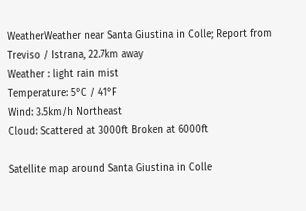WeatherWeather near Santa Giustina in Colle; Report from Treviso / Istrana, 22.7km away
Weather : light rain mist
Temperature: 5°C / 41°F
Wind: 3.5km/h Northeast
Cloud: Scattered at 3000ft Broken at 6000ft

Satellite map around Santa Giustina in Colle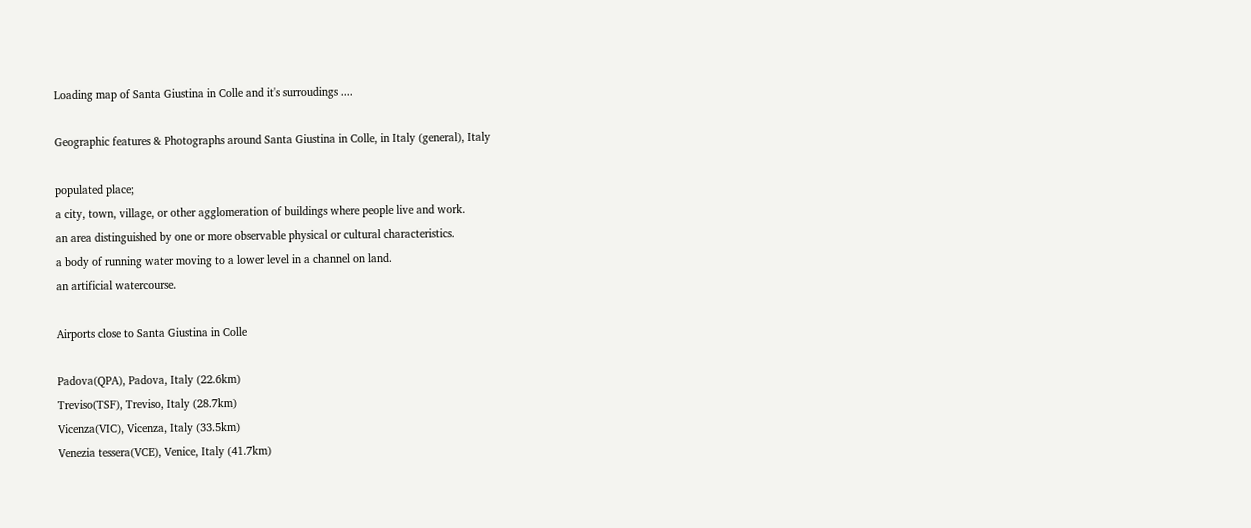Loading map of Santa Giustina in Colle and it's surroudings ....

Geographic features & Photographs around Santa Giustina in Colle, in Italy (general), Italy

populated place;
a city, town, village, or other agglomeration of buildings where people live and work.
an area distinguished by one or more observable physical or cultural characteristics.
a body of running water moving to a lower level in a channel on land.
an artificial watercourse.

Airports close to Santa Giustina in Colle

Padova(QPA), Padova, Italy (22.6km)
Treviso(TSF), Treviso, Italy (28.7km)
Vicenza(VIC), Vicenza, Italy (33.5km)
Venezia tessera(VCE), Venice, Italy (41.7km)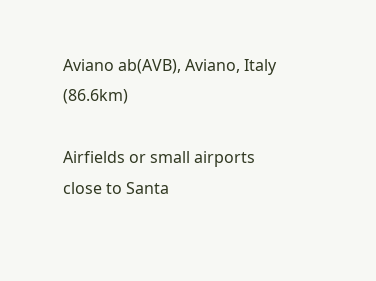Aviano ab(AVB), Aviano, Italy (86.6km)

Airfields or small airports close to Santa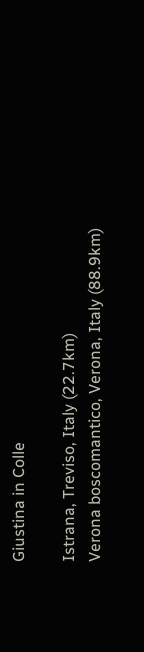Giustina in Colle

Istrana, Treviso, Italy (22.7km)
Verona boscomantico, Verona, Italy (88.9km)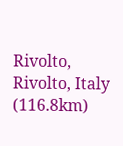Rivolto, Rivolto, Italy (116.8km)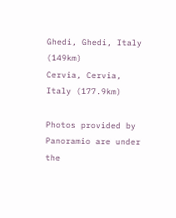Ghedi, Ghedi, Italy (149km)
Cervia, Cervia, Italy (177.9km)

Photos provided by Panoramio are under the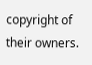copyright of their owners.